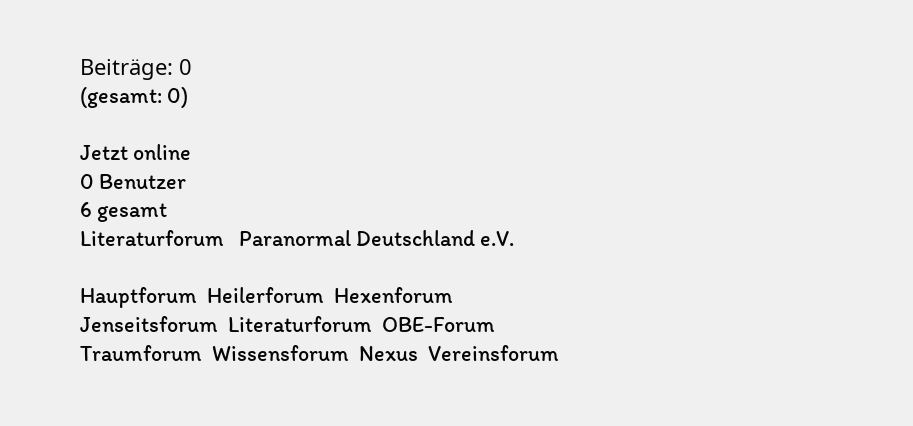Beiträge: 0
(gesamt: 0)

Jetzt online
0 Benutzer
6 gesamt
Literaturforum   Paranormal Deutschland e.V.

Hauptforum  Heilerforum  Hexenforum  Jenseitsforum  Literaturforum  OBE-Forum  Traumforum  Wissensforum  Nexus  Vereinsforum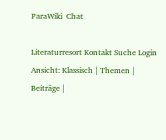ParaWiki  Chat

Literaturresort Kontakt Suche Login
Ansicht: Klassisch | Themen | Beiträge |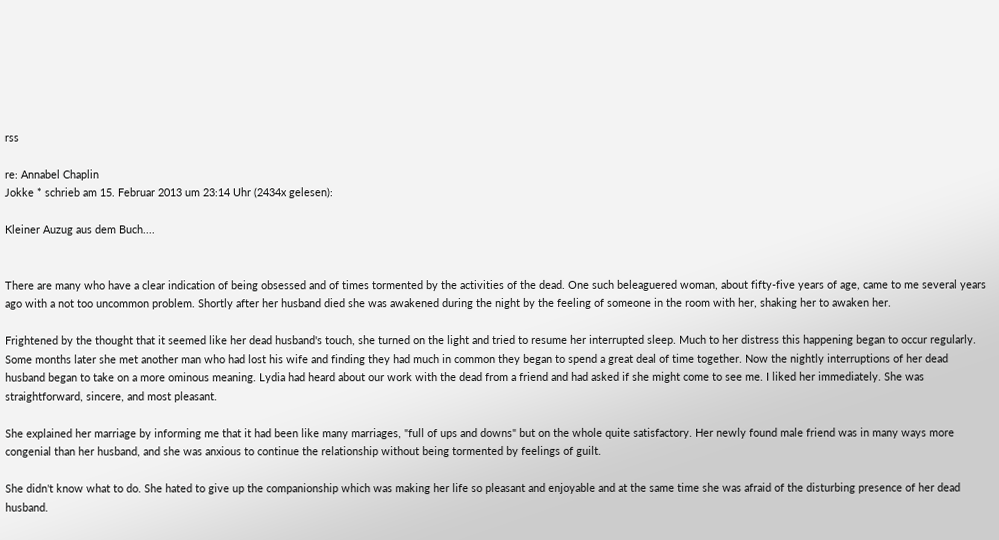rss

re: Annabel Chaplin
Jokke * schrieb am 15. Februar 2013 um 23:14 Uhr (2434x gelesen):

Kleiner Auzug aus dem Buch....


There are many who have a clear indication of being obsessed and of times tormented by the activities of the dead. One such beleaguered woman, about fifty-five years of age, came to me several years ago with a not too uncommon problem. Shortly after her husband died she was awakened during the night by the feeling of someone in the room with her, shaking her to awaken her.

Frightened by the thought that it seemed like her dead husband's touch, she turned on the light and tried to resume her interrupted sleep. Much to her distress this happening began to occur regularly. Some months later she met another man who had lost his wife and finding they had much in common they began to spend a great deal of time together. Now the nightly interruptions of her dead husband began to take on a more ominous meaning. Lydia had heard about our work with the dead from a friend and had asked if she might come to see me. I liked her immediately. She was straightforward, sincere, and most pleasant.

She explained her marriage by informing me that it had been like many marriages, "full of ups and downs" but on the whole quite satisfactory. Her newly found male friend was in many ways more congenial than her husband, and she was anxious to continue the relationship without being tormented by feelings of guilt.

She didn't know what to do. She hated to give up the companionship which was making her life so pleasant and enjoyable and at the same time she was afraid of the disturbing presence of her dead husband.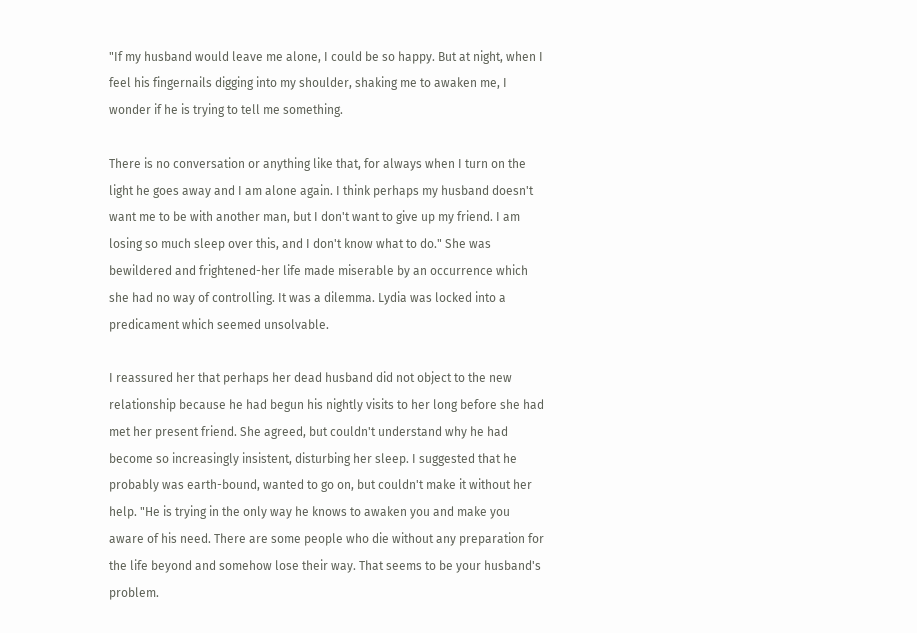"If my husband would leave me alone, I could be so happy. But at night, when I feel his fingernails digging into my shoulder, shaking me to awaken me, I wonder if he is trying to tell me something.

There is no conversation or anything like that, for always when I turn on the light he goes away and I am alone again. I think perhaps my husband doesn't want me to be with another man, but I don't want to give up my friend. I am losing so much sleep over this, and I don't know what to do." She was bewildered and frightened-her life made miserable by an occurrence which she had no way of controlling. It was a dilemma. Lydia was locked into a predicament which seemed unsolvable.

I reassured her that perhaps her dead husband did not object to the new relationship because he had begun his nightly visits to her long before she had met her present friend. She agreed, but couldn't understand why he had become so increasingly insistent, disturbing her sleep. I suggested that he probably was earth-bound, wanted to go on, but couldn't make it without her help. "He is trying in the only way he knows to awaken you and make you aware of his need. There are some people who die without any preparation for the life beyond and somehow lose their way. That seems to be your husband's problem.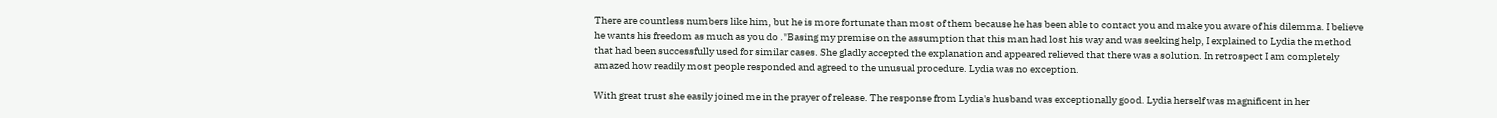There are countless numbers like him, but he is more fortunate than most of them because he has been able to contact you and make you aware of his dilemma. I believe he wants his freedom as much as you do ."Basing my premise on the assumption that this man had lost his way and was seeking help, I explained to Lydia the method that had been successfully used for similar cases. She gladly accepted the explanation and appeared relieved that there was a solution. In retrospect I am completely amazed how readily most people responded and agreed to the unusual procedure. Lydia was no exception.

With great trust she easily joined me in the prayer of release. The response from Lydia's husband was exceptionally good. Lydia herself was magnificent in her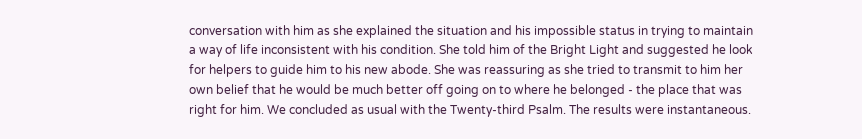conversation with him as she explained the situation and his impossible status in trying to maintain a way of life inconsistent with his condition. She told him of the Bright Light and suggested he look for helpers to guide him to his new abode. She was reassuring as she tried to transmit to him her own belief that he would be much better off going on to where he belonged - the place that was right for him. We concluded as usual with the Twenty-third Psalm. The results were instantaneous.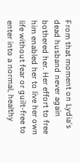From that moment on Lydia's dead husband never again bothered her. Her effort to free him enabled her to live her own life without fear or guilt-free to enter into a normal, healthy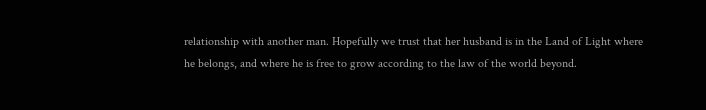relationship with another man. Hopefully we trust that her husband is in the Land of Light where he belongs, and where he is free to grow according to the law of the world beyond.